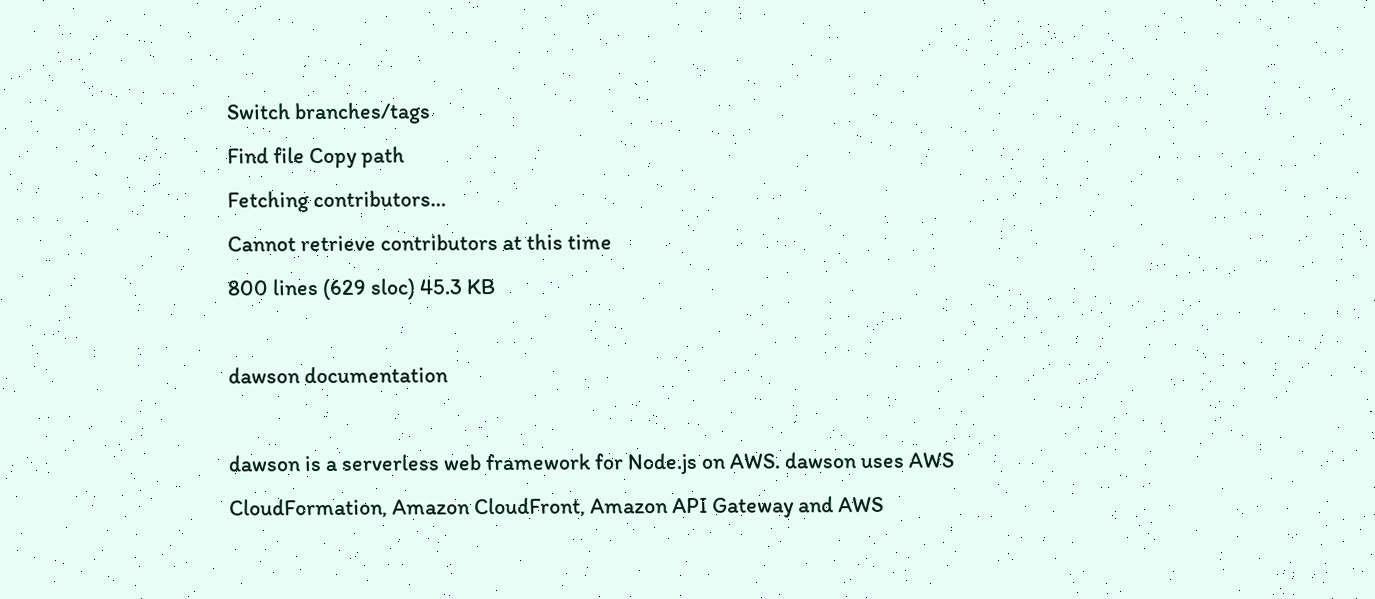Switch branches/tags
Find file Copy path
Fetching contributors…
Cannot retrieve contributors at this time
800 lines (629 sloc) 45.3 KB

dawson documentation

dawson is a serverless web framework for Node.js on AWS. dawson uses AWS CloudFormation, Amazon CloudFront, Amazon API Gateway and AWS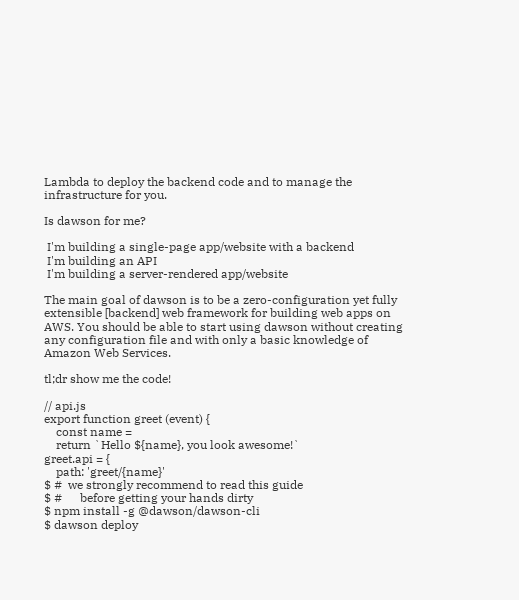Lambda to deploy the backend code and to manage the infrastructure for you.

Is dawson for me?

 I'm building a single-page app/website with a backend
 I'm building an API
 I'm building a server-rendered app/website

The main goal of dawson is to be a zero-configuration yet fully extensible [backend] web framework for building web apps on AWS. You should be able to start using dawson without creating any configuration file and with only a basic knowledge of Amazon Web Services.

tl;dr show me the code!

// api.js
export function greet (event) {
    const name =
    return `Hello ${name}, you look awesome!`
greet.api = {
    path: 'greet/{name}'
$ #  we strongly recommend to read this guide
$ #      before getting your hands dirty
$ npm install -g @dawson/dawson-cli
$ dawson deploy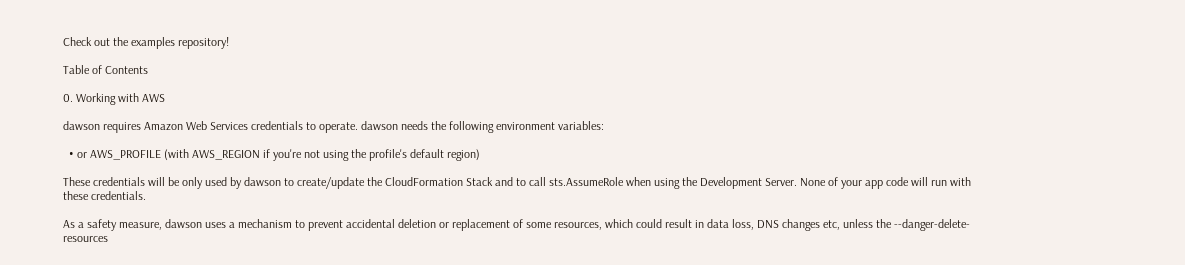Check out the examples repository!

Table of Contents

0. Working with AWS

dawson requires Amazon Web Services credentials to operate. dawson needs the following environment variables:

  • or AWS_PROFILE (with AWS_REGION if you're not using the profile's default region)

These credentials will be only used by dawson to create/update the CloudFormation Stack and to call sts.AssumeRole when using the Development Server. None of your app code will run with these credentials.

As a safety measure, dawson uses a mechanism to prevent accidental deletion or replacement of some resources, which could result in data loss, DNS changes etc, unless the --danger-delete-resources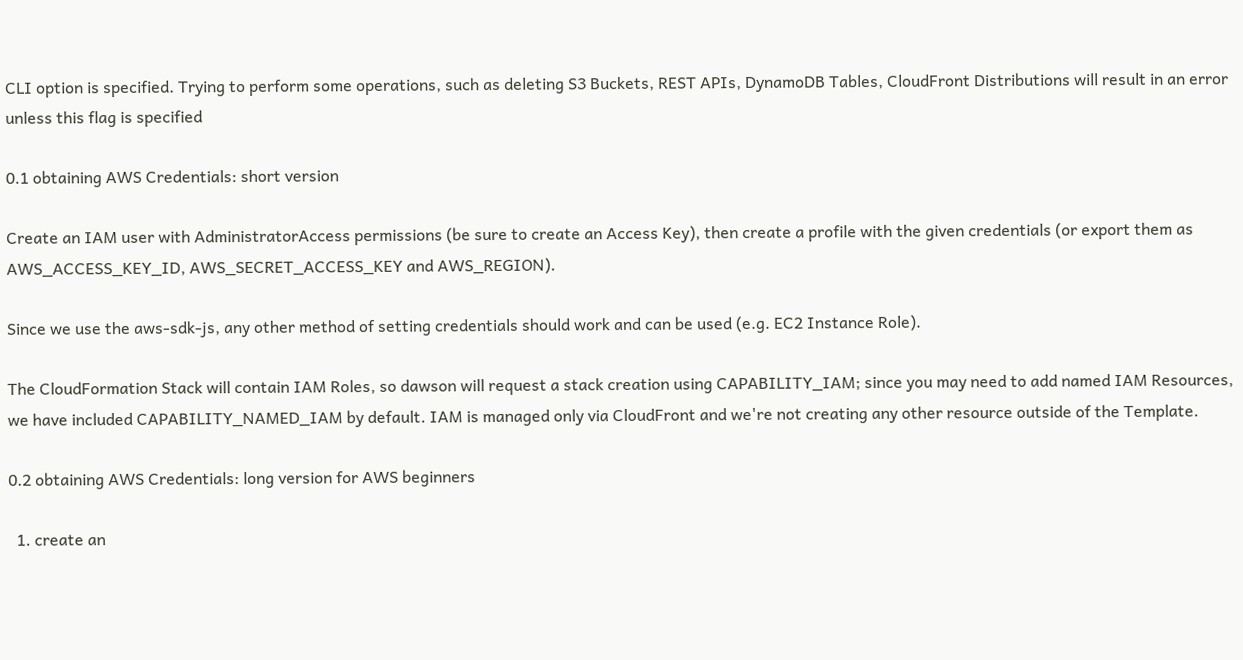CLI option is specified. Trying to perform some operations, such as deleting S3 Buckets, REST APIs, DynamoDB Tables, CloudFront Distributions will result in an error unless this flag is specified

0.1 obtaining AWS Credentials: short version

Create an IAM user with AdministratorAccess permissions (be sure to create an Access Key), then create a profile with the given credentials (or export them as AWS_ACCESS_KEY_ID, AWS_SECRET_ACCESS_KEY and AWS_REGION).

Since we use the aws-sdk-js, any other method of setting credentials should work and can be used (e.g. EC2 Instance Role).

The CloudFormation Stack will contain IAM Roles, so dawson will request a stack creation using CAPABILITY_IAM; since you may need to add named IAM Resources, we have included CAPABILITY_NAMED_IAM by default. IAM is managed only via CloudFront and we're not creating any other resource outside of the Template.

0.2 obtaining AWS Credentials: long version for AWS beginners

  1. create an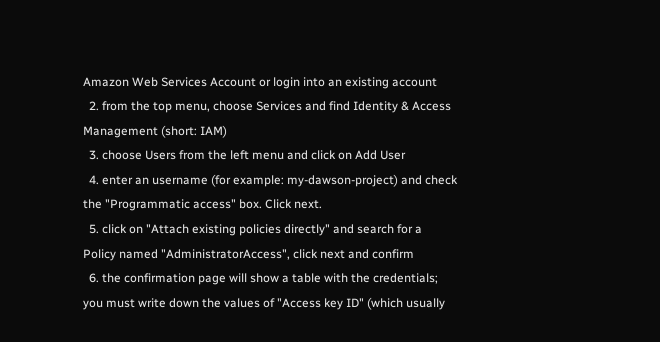Amazon Web Services Account or login into an existing account
  2. from the top menu, choose Services and find Identity & Access Management (short: IAM)
  3. choose Users from the left menu and click on Add User
  4. enter an username (for example: my-dawson-project) and check the "Programmatic access" box. Click next.
  5. click on "Attach existing policies directly" and search for a Policy named "AdministratorAccess", click next and confirm
  6. the confirmation page will show a table with the credentials; you must write down the values of "Access key ID" (which usually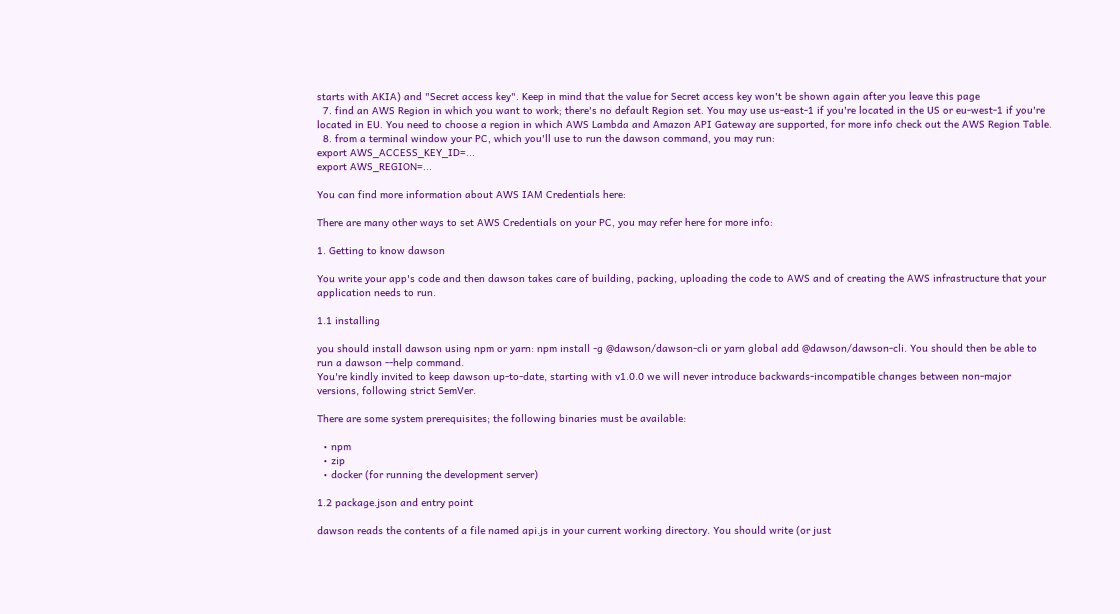starts with AKIA) and "Secret access key". Keep in mind that the value for Secret access key won't be shown again after you leave this page
  7. find an AWS Region in which you want to work; there's no default Region set. You may use us-east-1 if you're located in the US or eu-west-1 if you're located in EU. You need to choose a region in which AWS Lambda and Amazon API Gateway are supported, for more info check out the AWS Region Table.
  8. from a terminal window your PC, which you'll use to run the dawson command, you may run:
export AWS_ACCESS_KEY_ID=...
export AWS_REGION=...

You can find more information about AWS IAM Credentials here:

There are many other ways to set AWS Credentials on your PC, you may refer here for more info:

1. Getting to know dawson

You write your app's code and then dawson takes care of building, packing, uploading the code to AWS and of creating the AWS infrastructure that your application needs to run.

1.1 installing

you should install dawson using npm or yarn: npm install -g @dawson/dawson-cli or yarn global add @dawson/dawson-cli. You should then be able to run a dawson --help command.
You're kindly invited to keep dawson up-to-date, starting with v1.0.0 we will never introduce backwards-incompatible changes between non-major versions, following strict SemVer.

There are some system prerequisites; the following binaries must be available:

  • npm
  • zip
  • docker (for running the development server)

1.2 package.json and entry point

dawson reads the contents of a file named api.js in your current working directory. You should write (or just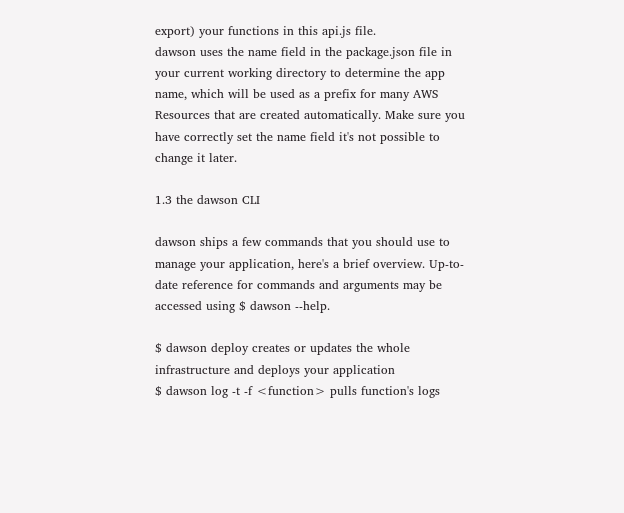export) your functions in this api.js file.
dawson uses the name field in the package.json file in your current working directory to determine the app name, which will be used as a prefix for many AWS Resources that are created automatically. Make sure you have correctly set the name field it's not possible to change it later.

1.3 the dawson CLI

dawson ships a few commands that you should use to manage your application, here's a brief overview. Up-to-date reference for commands and arguments may be accessed using $ dawson --help.

$ dawson deploy creates or updates the whole infrastructure and deploys your application
$ dawson log -t -f <function> pulls function's logs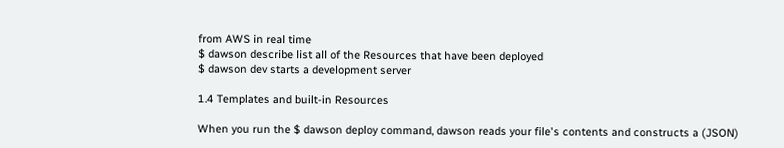from AWS in real time
$ dawson describe list all of the Resources that have been deployed
$ dawson dev starts a development server

1.4 Templates and built-in Resources

When you run the $ dawson deploy command, dawson reads your file's contents and constructs a (JSON)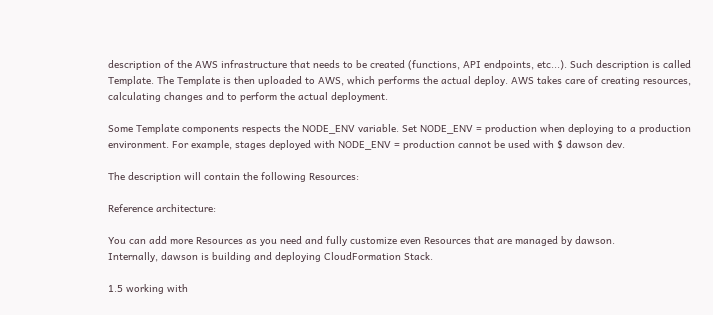description of the AWS infrastructure that needs to be created (functions, API endpoints, etc...). Such description is called Template. The Template is then uploaded to AWS, which performs the actual deploy. AWS takes care of creating resources, calculating changes and to perform the actual deployment.

Some Template components respects the NODE_ENV variable. Set NODE_ENV = production when deploying to a production environment. For example, stages deployed with NODE_ENV = production cannot be used with $ dawson dev.

The description will contain the following Resources:

Reference architecture:

You can add more Resources as you need and fully customize even Resources that are managed by dawson.
Internally, dawson is building and deploying CloudFormation Stack.

1.5 working with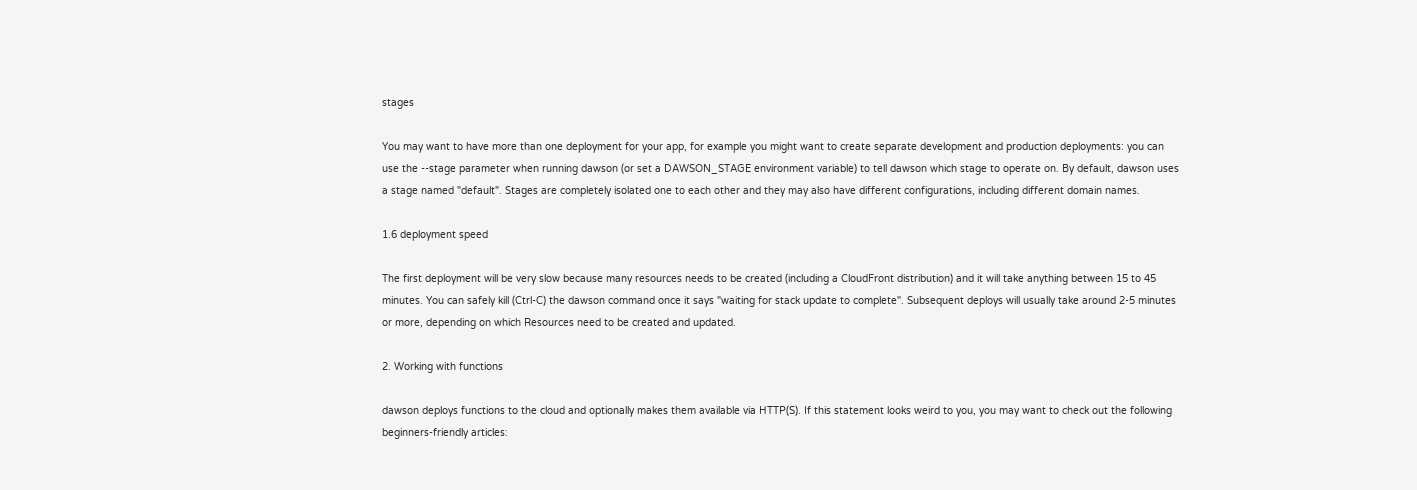stages

You may want to have more than one deployment for your app, for example you might want to create separate development and production deployments: you can use the --stage parameter when running dawson (or set a DAWSON_STAGE environment variable) to tell dawson which stage to operate on. By default, dawson uses a stage named "default". Stages are completely isolated one to each other and they may also have different configurations, including different domain names.

1.6 deployment speed

The first deployment will be very slow because many resources needs to be created (including a CloudFront distribution) and it will take anything between 15 to 45 minutes. You can safely kill (Ctrl-C) the dawson command once it says "waiting for stack update to complete". Subsequent deploys will usually take around 2-5 minutes or more, depending on which Resources need to be created and updated.

2. Working with functions

dawson deploys functions to the cloud and optionally makes them available via HTTP(S). If this statement looks weird to you, you may want to check out the following beginners-friendly articles: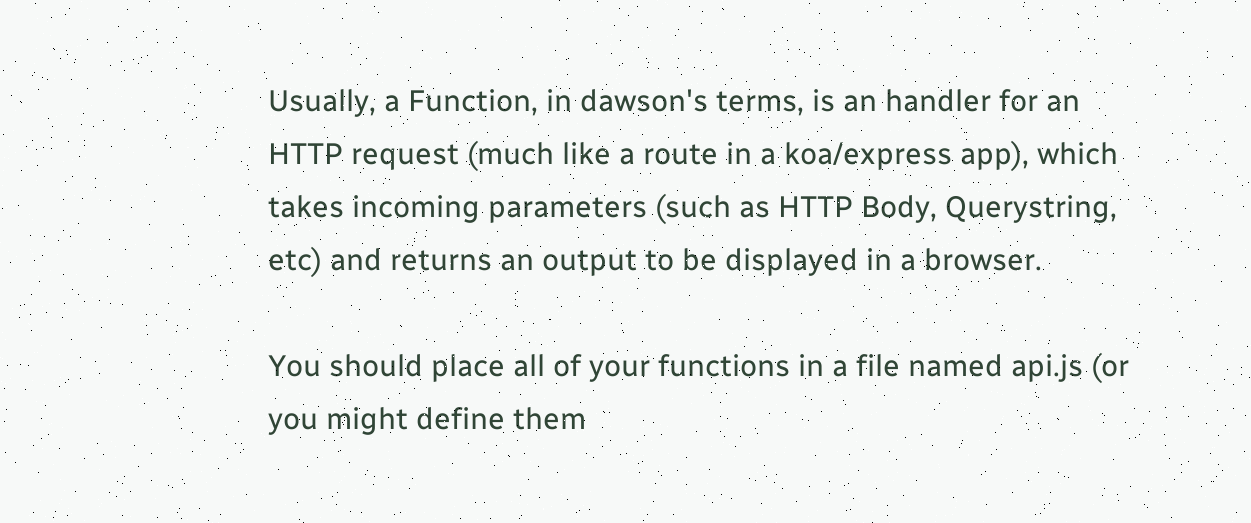Usually, a Function, in dawson's terms, is an handler for an HTTP request (much like a route in a koa/express app), which takes incoming parameters (such as HTTP Body, Querystring, etc) and returns an output to be displayed in a browser.

You should place all of your functions in a file named api.js (or you might define them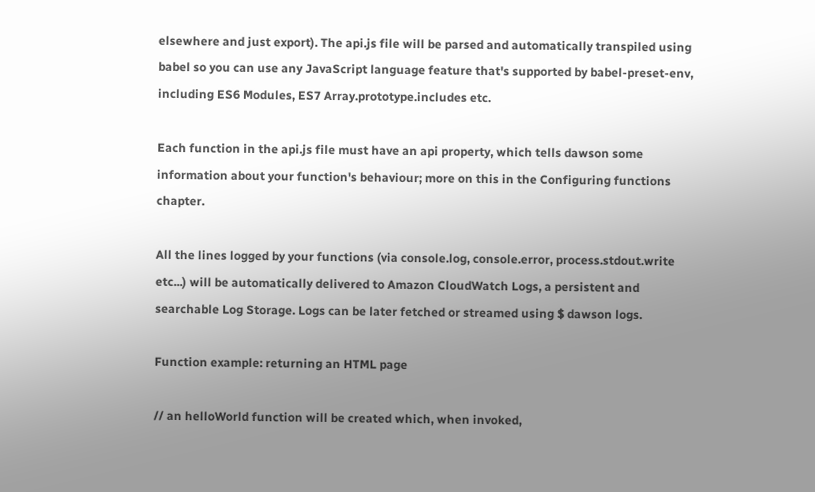elsewhere and just export). The api.js file will be parsed and automatically transpiled using babel so you can use any JavaScript language feature that's supported by babel-preset-env, including ES6 Modules, ES7 Array.prototype.includes etc.

Each function in the api.js file must have an api property, which tells dawson some information about your function's behaviour; more on this in the Configuring functions chapter.

All the lines logged by your functions (via console.log, console.error, process.stdout.write etc...) will be automatically delivered to Amazon CloudWatch Logs, a persistent and searchable Log Storage. Logs can be later fetched or streamed using $ dawson logs.

Function example: returning an HTML page

// an helloWorld function will be created which, when invoked,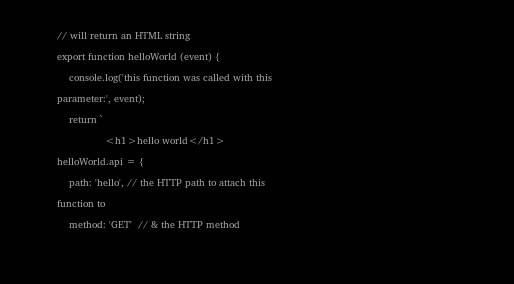// will return an HTML string
export function helloWorld (event) {
    console.log('this function was called with this parameter:', event);
    return `
                <h1>hello world</h1>
helloWorld.api = {
    path: 'hello', // the HTTP path to attach this function to
    method: 'GET'  // & the HTTP method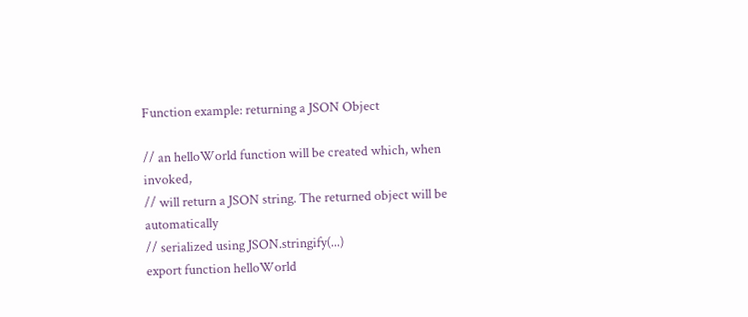Function example: returning a JSON Object

// an helloWorld function will be created which, when invoked,
// will return a JSON string. The returned object will be automatically
// serialized using JSON.stringify(...)
export function helloWorld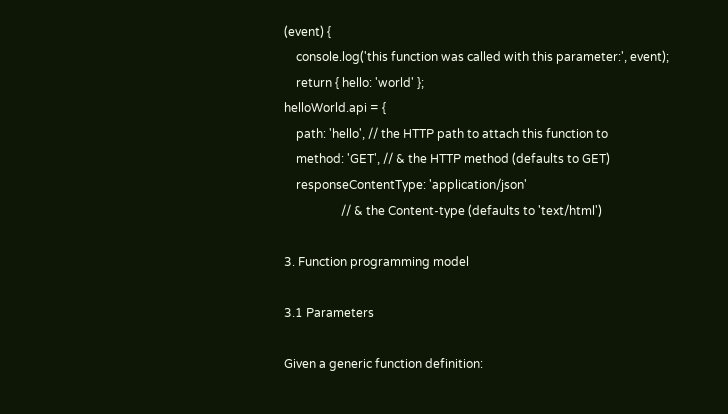(event) {
    console.log('this function was called with this parameter:', event);
    return { hello: 'world' };
helloWorld.api = {
    path: 'hello', // the HTTP path to attach this function to
    method: 'GET', // & the HTTP method (defaults to GET)
    responseContentType: 'application/json'
                   // & the Content-type (defaults to 'text/html')

3. Function programming model

3.1 Parameters

Given a generic function definition: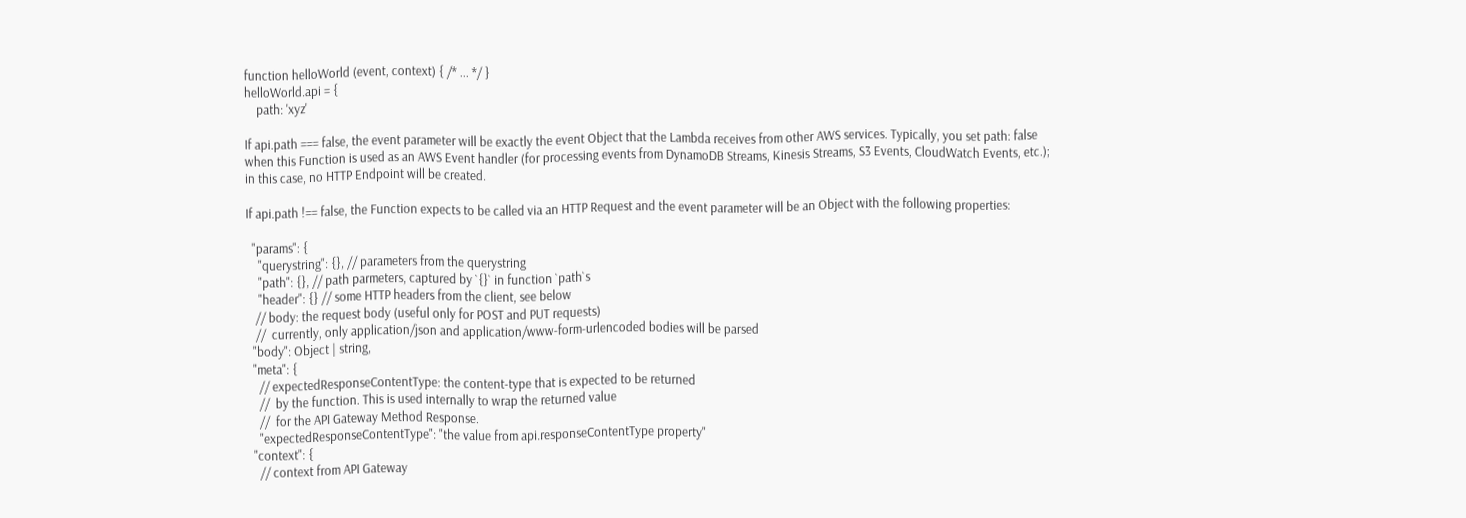function helloWorld (event, context) { /* ... */ }
helloWorld.api = {
    path: 'xyz'

If api.path === false, the event parameter will be exactly the event Object that the Lambda receives from other AWS services. Typically, you set path: false when this Function is used as an AWS Event handler (for processing events from DynamoDB Streams, Kinesis Streams, S3 Events, CloudWatch Events, etc.); in this case, no HTTP Endpoint will be created.

If api.path !== false, the Function expects to be called via an HTTP Request and the event parameter will be an Object with the following properties:

  "params": {
    "querystring": {}, // parameters from the querystring
    "path": {}, // path parmeters, captured by `{}` in function `path`s
    "header": {} // some HTTP headers from the client, see below
   // body: the request body (useful only for POST and PUT requests)
   //  currently, only application/json and application/www-form-urlencoded bodies will be parsed
  "body": Object | string,
  "meta": {
    // expectedResponseContentType: the content-type that is expected to be returned
    //  by the function. This is used internally to wrap the returned value
    //  for the API Gateway Method Response.
    "expectedResponseContentType": "the value from api.responseContentType property"
  "context": {
    // context from API Gateway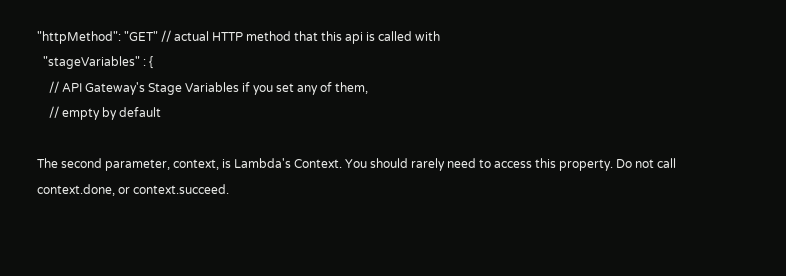"httpMethod": "GET" // actual HTTP method that this api is called with
  "stageVariables" : {
    // API Gateway's Stage Variables if you set any of them,
    // empty by default

The second parameter, context, is Lambda's Context. You should rarely need to access this property. Do not call context.done, or context.succeed.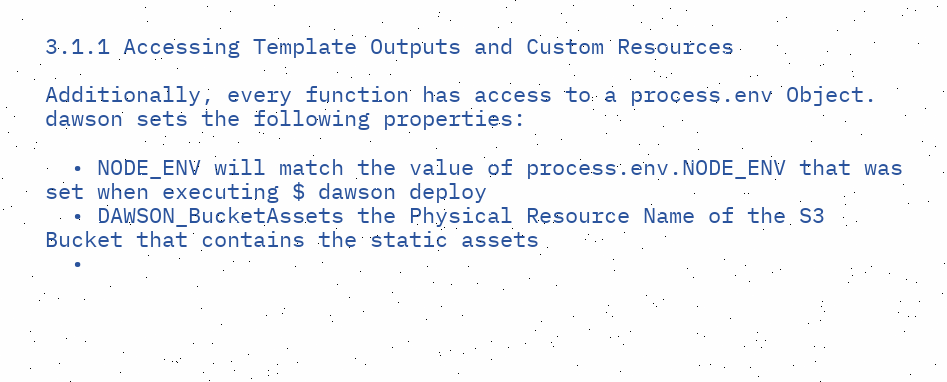3.1.1 Accessing Template Outputs and Custom Resources

Additionally, every function has access to a process.env Object.
dawson sets the following properties:

  • NODE_ENV will match the value of process.env.NODE_ENV that was set when executing $ dawson deploy
  • DAWSON_BucketAssets the Physical Resource Name of the S3 Bucket that contains the static assets
  •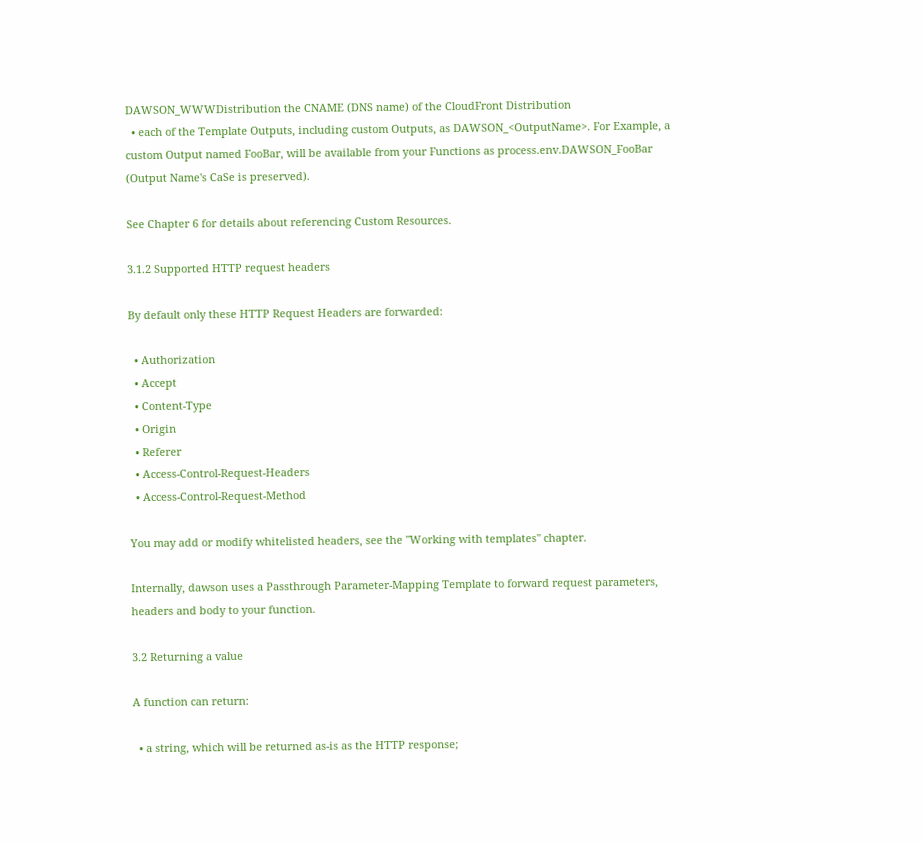DAWSON_WWWDistribution the CNAME (DNS name) of the CloudFront Distribution
  • each of the Template Outputs, including custom Outputs, as DAWSON_<OutputName>. For Example, a custom Output named FooBar, will be available from your Functions as process.env.DAWSON_FooBar (Output Name's CaSe is preserved).

See Chapter 6 for details about referencing Custom Resources.

3.1.2 Supported HTTP request headers

By default only these HTTP Request Headers are forwarded:

  • Authorization
  • Accept
  • Content-Type
  • Origin
  • Referer
  • Access-Control-Request-Headers
  • Access-Control-Request-Method

You may add or modify whitelisted headers, see the "Working with templates" chapter.

Internally, dawson uses a Passthrough Parameter-Mapping Template to forward request parameters, headers and body to your function.

3.2 Returning a value

A function can return:

  • a string, which will be returned as-is as the HTTP response;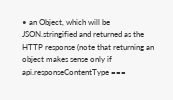• an Object, which will be JSON.stringified and returned as the HTTP response (note that returning an object makes sense only if api.responseContentType ===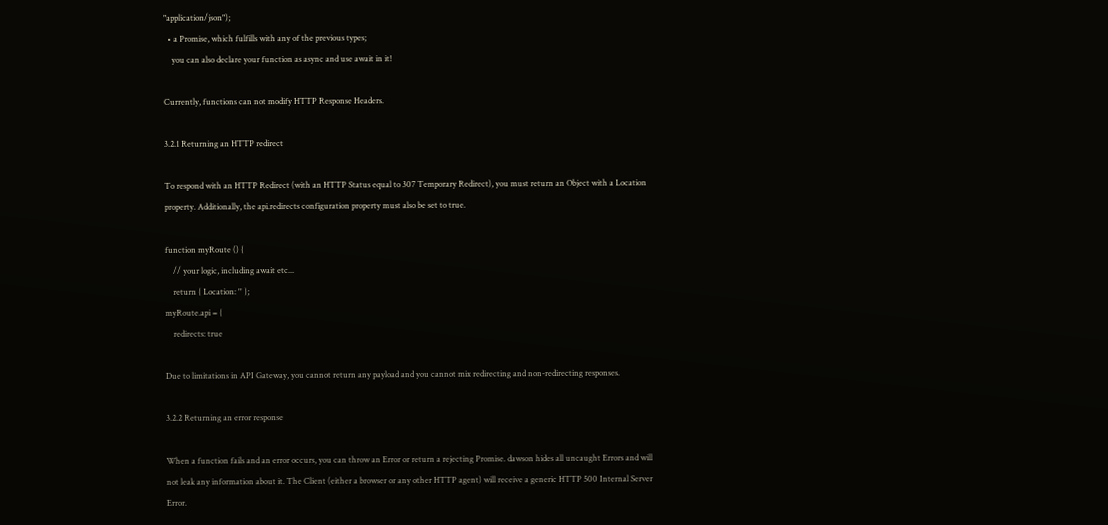"application/json");
  • a Promise, which fulfills with any of the previous types;
    you can also declare your function as async and use await in it!

Currently, functions can not modify HTTP Response Headers.

3.2.1 Returning an HTTP redirect

To respond with an HTTP Redirect (with an HTTP Status equal to 307 Temporary Redirect), you must return an Object with a Location property. Additionally, the api.redirects configuration property must also be set to true.

function myRoute () {
    // your logic, including await etc...
    return { Location: '' };
myRoute.api = {
    redirects: true

Due to limitations in API Gateway, you cannot return any payload and you cannot mix redirecting and non-redirecting responses.

3.2.2 Returning an error response

When a function fails and an error occurs, you can throw an Error or return a rejecting Promise. dawson hides all uncaught Errors and will not leak any information about it. The Client (either a browser or any other HTTP agent) will receive a generic HTTP 500 Internal Server Error.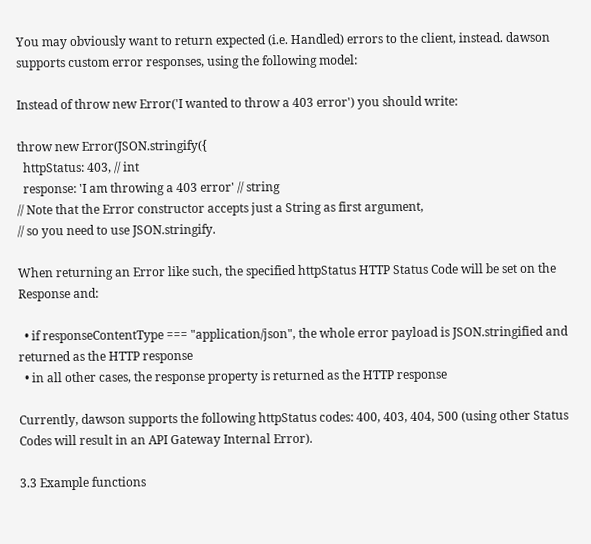You may obviously want to return expected (i.e. Handled) errors to the client, instead. dawson supports custom error responses, using the following model:

Instead of throw new Error('I wanted to throw a 403 error') you should write:

throw new Error(JSON.stringify({
  httpStatus: 403, // int
  response: 'I am throwing a 403 error' // string
// Note that the Error constructor accepts just a String as first argument,
// so you need to use JSON.stringify.

When returning an Error like such, the specified httpStatus HTTP Status Code will be set on the Response and:

  • if responseContentType === "application/json", the whole error payload is JSON.stringified and returned as the HTTP response
  • in all other cases, the response property is returned as the HTTP response

Currently, dawson supports the following httpStatus codes: 400, 403, 404, 500 (using other Status Codes will result in an API Gateway Internal Error).

3.3 Example functions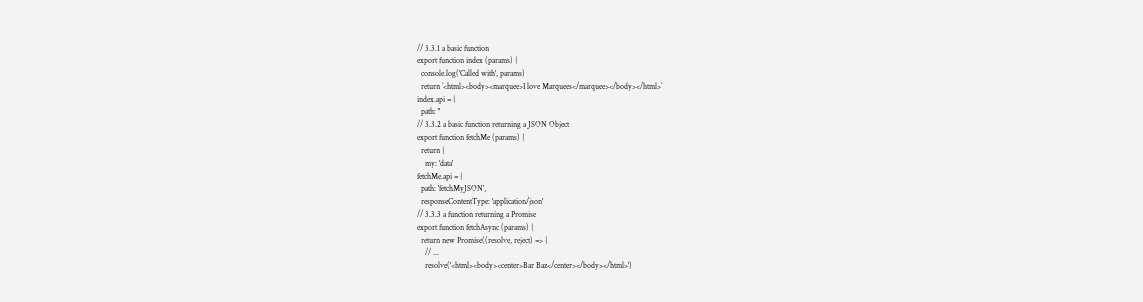// 3.3.1 a basic function
export function index (params) {
  console.log('Called with', params)
  return `<html><body><marquee>I love Marquees</marquee></body></html>`
index.api = {
  path: ''
// 3.3.2 a basic function returning a JSON Object
export function fetchMe (params) {
  return {
    my: 'data'
fetchMe.api = {
  path: 'fetchMyJSON',
  responseContentType: 'application/json'
// 3.3.3 a function returning a Promise
export function fetchAsync (params) {
  return new Promise((resolve, reject) => {
    // ...
    resolve('<html><body><center>Bar Baz</center></body></html>')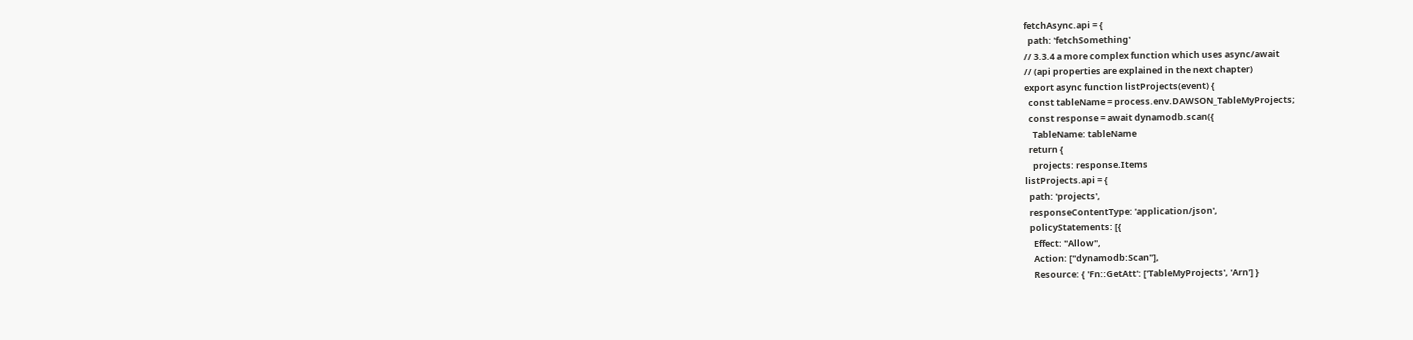fetchAsync.api = {
  path: 'fetchSomething'
// 3.3.4 a more complex function which uses async/await
// (api properties are explained in the next chapter)
export async function listProjects(event) {
  const tableName = process.env.DAWSON_TableMyProjects;
  const response = await dynamodb.scan({
    TableName: tableName
  return {
    projects: response.Items
listProjects.api = {
  path: 'projects',
  responseContentType: 'application/json',
  policyStatements: [{
    Effect: "Allow",
    Action: ["dynamodb:Scan"],
    Resource: { 'Fn::GetAtt': ['TableMyProjects', 'Arn'] }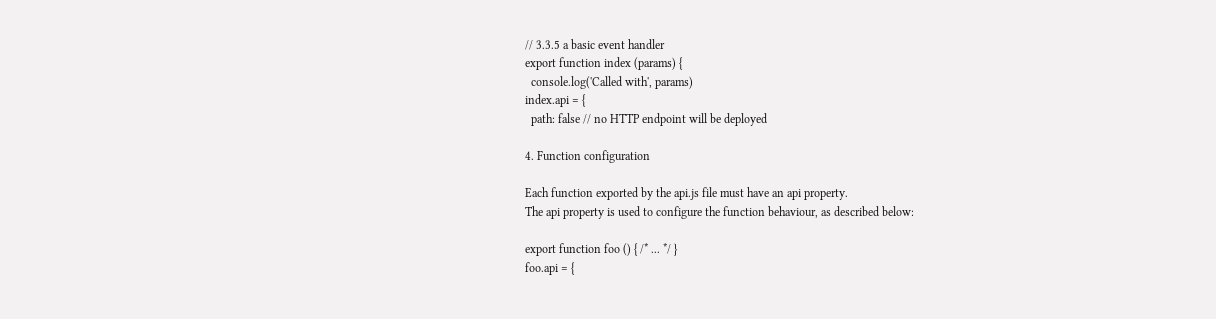// 3.3.5 a basic event handler
export function index (params) {
  console.log('Called with', params)
index.api = {
  path: false // no HTTP endpoint will be deployed

4. Function configuration

Each function exported by the api.js file must have an api property.
The api property is used to configure the function behaviour, as described below:

export function foo () { /* ... */ }
foo.api = {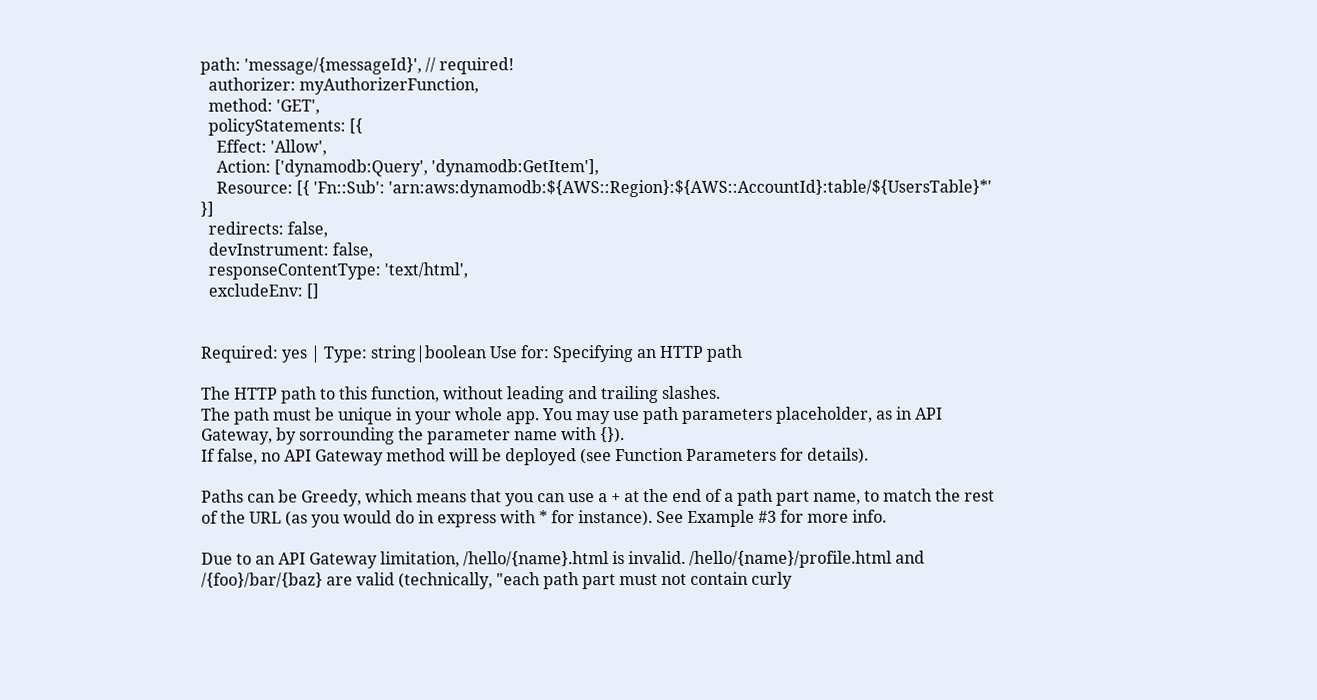path: 'message/{messageId}', // required!
  authorizer: myAuthorizerFunction,
  method: 'GET',
  policyStatements: [{
    Effect: 'Allow',
    Action: ['dynamodb:Query', 'dynamodb:GetItem'],
    Resource: [{ 'Fn::Sub': 'arn:aws:dynamodb:${AWS::Region}:${AWS::AccountId}:table/${UsersTable}*' }]
  redirects: false,
  devInstrument: false,
  responseContentType: 'text/html',
  excludeEnv: []


Required: yes | Type: string|boolean Use for: Specifying an HTTP path

The HTTP path to this function, without leading and trailing slashes.
The path must be unique in your whole app. You may use path parameters placeholder, as in API Gateway, by sorrounding the parameter name with {}).
If false, no API Gateway method will be deployed (see Function Parameters for details).

Paths can be Greedy, which means that you can use a + at the end of a path part name, to match the rest of the URL (as you would do in express with * for instance). See Example #3 for more info.

Due to an API Gateway limitation, /hello/{name}.html is invalid. /hello/{name}/profile.html and /{foo}/bar/{baz} are valid (technically, "each path part must not contain curly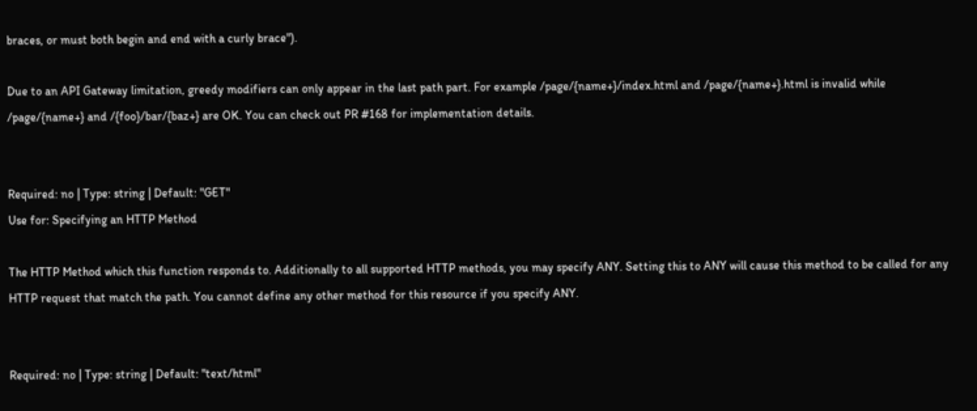braces, or must both begin and end with a curly brace").

Due to an API Gateway limitation, greedy modifiers can only appear in the last path part. For example /page/{name+}/index.html and /page/{name+}.html is invalid while /page/{name+} and /{foo}/bar/{baz+} are OK. You can check out PR #168 for implementation details.


Required: no | Type: string | Default: "GET"
Use for: Specifying an HTTP Method

The HTTP Method which this function responds to. Additionally to all supported HTTP methods, you may specify ANY. Setting this to ANY will cause this method to be called for any HTTP request that match the path. You cannot define any other method for this resource if you specify ANY.


Required: no | Type: string | Default: "text/html"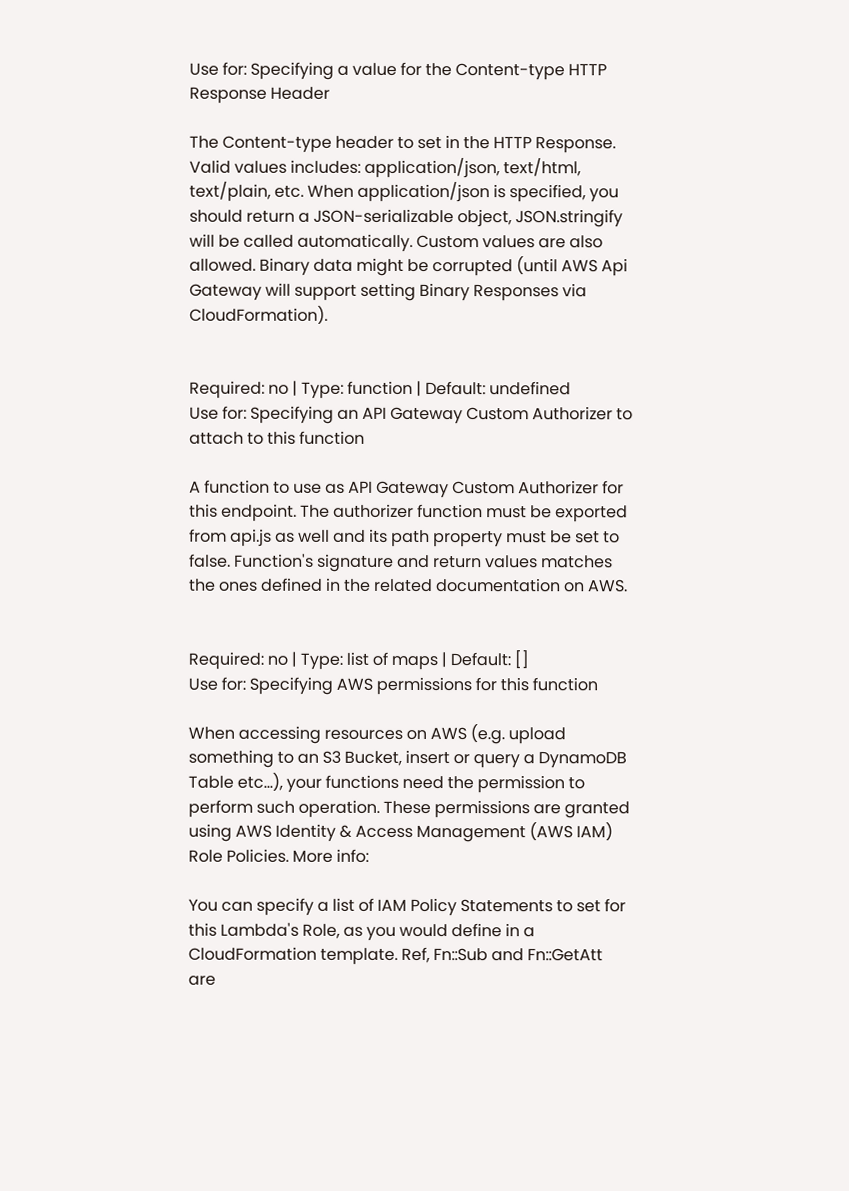Use for: Specifying a value for the Content-type HTTP Response Header

The Content-type header to set in the HTTP Response. Valid values includes: application/json, text/html, text/plain, etc. When application/json is specified, you should return a JSON-serializable object, JSON.stringify will be called automatically. Custom values are also allowed. Binary data might be corrupted (until AWS Api Gateway will support setting Binary Responses via CloudFormation).


Required: no | Type: function | Default: undefined
Use for: Specifying an API Gateway Custom Authorizer to attach to this function

A function to use as API Gateway Custom Authorizer for this endpoint. The authorizer function must be exported from api.js as well and its path property must be set to false. Function's signature and return values matches the ones defined in the related documentation on AWS.


Required: no | Type: list of maps | Default: []
Use for: Specifying AWS permissions for this function

When accessing resources on AWS (e.g. upload something to an S3 Bucket, insert or query a DynamoDB Table etc...), your functions need the permission to perform such operation. These permissions are granted using AWS Identity & Access Management (AWS IAM) Role Policies. More info:

You can specify a list of IAM Policy Statements to set for this Lambda's Role, as you would define in a CloudFormation template. Ref, Fn::Sub and Fn::GetAtt are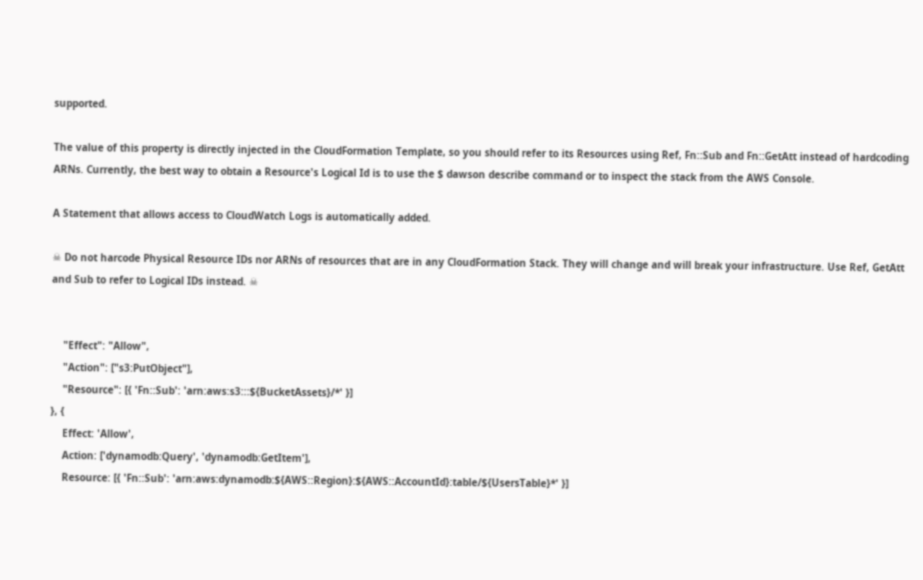supported.

The value of this property is directly injected in the CloudFormation Template, so you should refer to its Resources using Ref, Fn::Sub and Fn::GetAtt instead of hardcoding ARNs. Currently, the best way to obtain a Resource's Logical Id is to use the $ dawson describe command or to inspect the stack from the AWS Console.

A Statement that allows access to CloudWatch Logs is automatically added.

☠ Do not harcode Physical Resource IDs nor ARNs of resources that are in any CloudFormation Stack. They will change and will break your infrastructure. Use Ref, GetAtt and Sub to refer to Logical IDs instead. ☠


    "Effect": "Allow",
    "Action": ["s3:PutObject"],
    "Resource": [{ 'Fn::Sub': 'arn:aws:s3:::${BucketAssets}/*' }]
}, {
    Effect: 'Allow',
    Action: ['dynamodb:Query', 'dynamodb:GetItem'],
    Resource: [{ 'Fn::Sub': 'arn:aws:dynamodb:${AWS::Region}:${AWS::AccountId}:table/${UsersTable}*' }]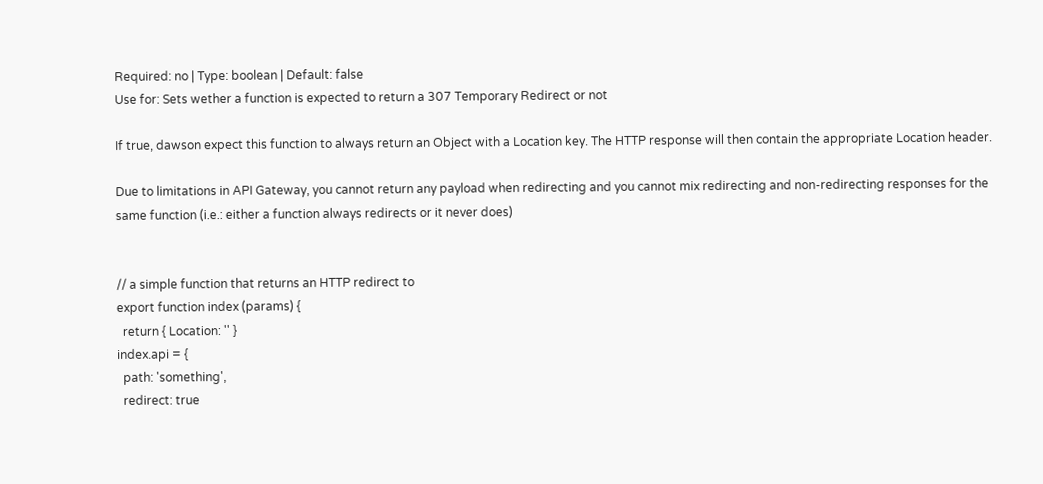Required: no | Type: boolean | Default: false
Use for: Sets wether a function is expected to return a 307 Temporary Redirect or not

If true, dawson expect this function to always return an Object with a Location key. The HTTP response will then contain the appropriate Location header.

Due to limitations in API Gateway, you cannot return any payload when redirecting and you cannot mix redirecting and non-redirecting responses for the same function (i.e.: either a function always redirects or it never does)


// a simple function that returns an HTTP redirect to
export function index (params) {
  return { Location: '' }
index.api = {
  path: 'something',
  redirect: true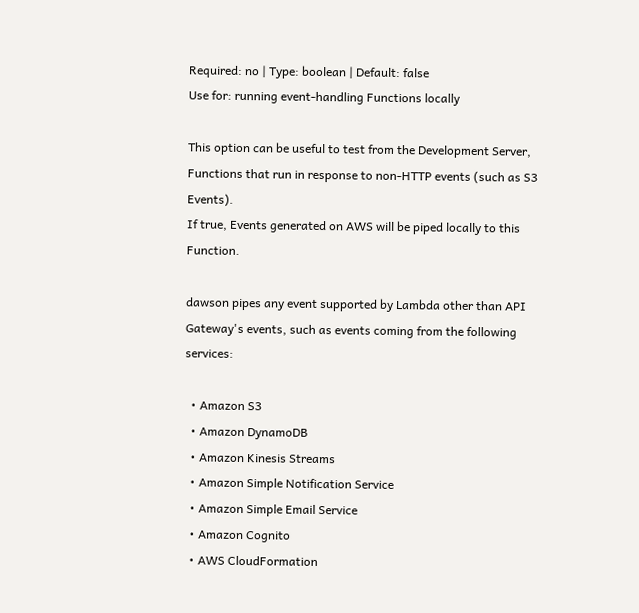Required: no | Type: boolean | Default: false
Use for: running event-handling Functions locally

This option can be useful to test from the Development Server, Functions that run in response to non-HTTP events (such as S3 Events).
If true, Events generated on AWS will be piped locally to this Function.

dawson pipes any event supported by Lambda other than API Gateway's events, such as events coming from the following services:

  • Amazon S3
  • Amazon DynamoDB
  • Amazon Kinesis Streams
  • Amazon Simple Notification Service
  • Amazon Simple Email Service
  • Amazon Cognito
  • AWS CloudFormation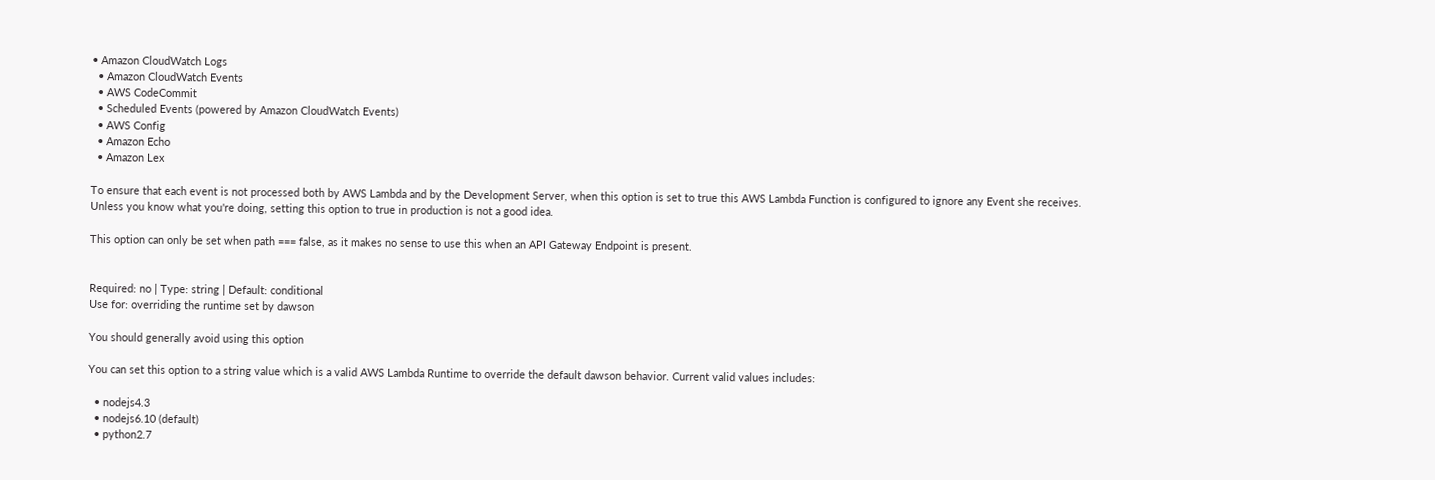• Amazon CloudWatch Logs
  • Amazon CloudWatch Events
  • AWS CodeCommit
  • Scheduled Events (powered by Amazon CloudWatch Events)
  • AWS Config
  • Amazon Echo
  • Amazon Lex

To ensure that each event is not processed both by AWS Lambda and by the Development Server, when this option is set to true this AWS Lambda Function is configured to ignore any Event she receives.
Unless you know what you're doing, setting this option to true in production is not a good idea.

This option can only be set when path === false, as it makes no sense to use this when an API Gateway Endpoint is present.


Required: no | Type: string | Default: conditional
Use for: overriding the runtime set by dawson

You should generally avoid using this option

You can set this option to a string value which is a valid AWS Lambda Runtime to override the default dawson behavior. Current valid values includes:

  • nodejs4.3
  • nodejs6.10 (default)
  • python2.7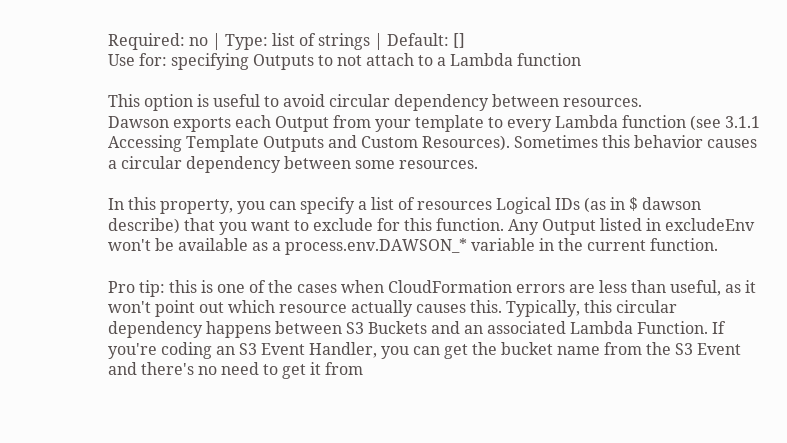Required: no | Type: list of strings | Default: []
Use for: specifying Outputs to not attach to a Lambda function

This option is useful to avoid circular dependency between resources.
Dawson exports each Output from your template to every Lambda function (see 3.1.1 Accessing Template Outputs and Custom Resources). Sometimes this behavior causes a circular dependency between some resources.

In this property, you can specify a list of resources Logical IDs (as in $ dawson describe) that you want to exclude for this function. Any Output listed in excludeEnv won't be available as a process.env.DAWSON_* variable in the current function.

Pro tip: this is one of the cases when CloudFormation errors are less than useful, as it won't point out which resource actually causes this. Typically, this circular dependency happens between S3 Buckets and an associated Lambda Function. If you're coding an S3 Event Handler, you can get the bucket name from the S3 Event and there's no need to get it from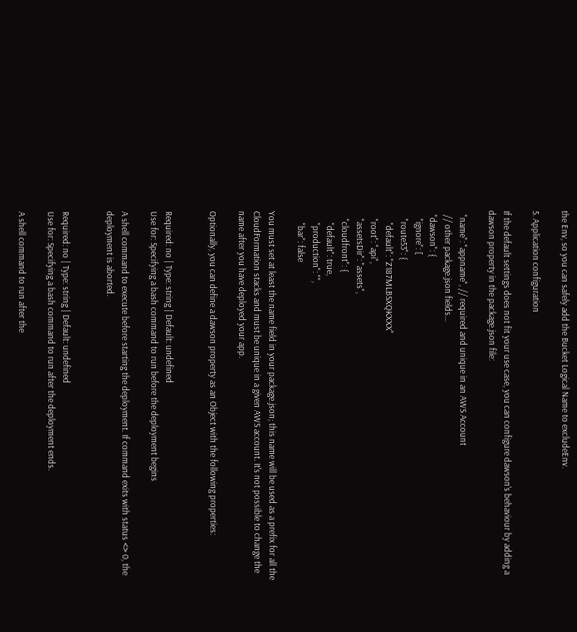the Env, so you can safely add the Bucket Logical Name to excludeEnv.

5. Application configuration

If the default settings does not fit your use case, you can configure dawson's behaviour by adding a dawson property in the package.json file:

  "name": "appname", // required and unique in an AWS Account
  // other package.json fields...
  "dawson": {
    "ignore": [
    "route53": {
      "default": "Z187MLBSXQKXXX"
    "root": "api",
    "assetsDir": "assets",
    "cloudfront": {
      "default": true,
      "production": "",
      "bar": false

You must set at least the name field in your package.json; this name will be used as a prefix for all the CloudFormation stacks and must be unique in a given AWS account. It's not possible to change the name after you have deployed your app.

Optionally, you can define a dawson property as an Object with the following properties:


Required: no | Type: string | Default: undefined
Use for: Specifying a bash command to run before the deployment begins

A shell command to execute before starting the deployment. If command exits with status <> 0, the deployment is aborted.


Required: no | Type: string | Default: undefined
Use for: Specifying a bash command to run after the deployment ends.

A shell command to run after the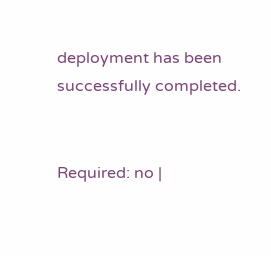deployment has been successfully completed.


Required: no |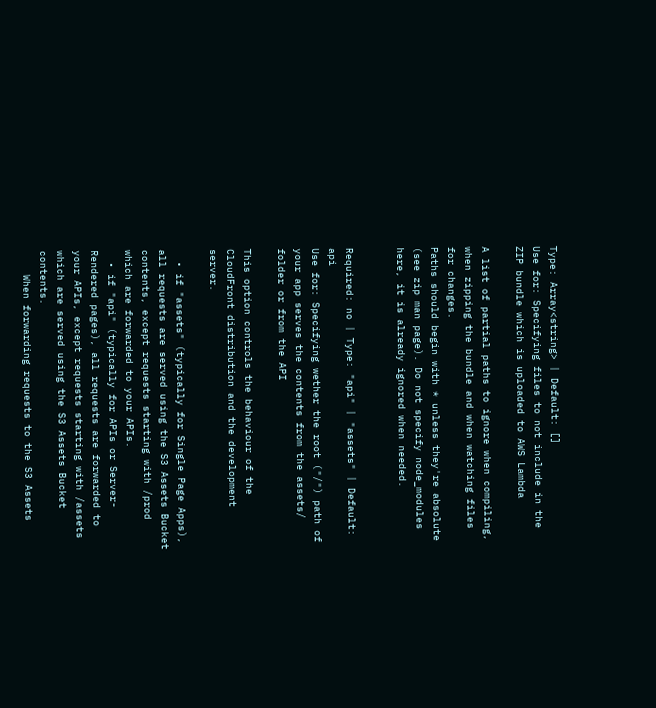Type: Array<string> | Default: []
Use for: Specifying files to not include in the ZIP bundle which is uploaded to AWS Lambda

A list of partial paths to ignore when compiling, when zipping the bundle and when watching files for changes.
Paths should begin with * unless they're absolute (see zip man page). Do not specify node_modules here, it is already ignored when needed.


Required: no | Type: "api" | "assets" | Default: api
Use for: Specifying wether the root ("/") path of your app serves the contents from the assets/ folder or from the API

This option controls the behaviour of the CloudFront distribution and the development server.

  • if "assets" (typically for Single Page Apps), all requests are served using the S3 Assets Bucket contents, except requests starting with /prod which are forwarded to your APIs.
  • if "api" (typically for APIs or Server-Rendered pages), all requests are forwarded to your APIs, except requests starting with /assets which are served using the S3 Assets Bucket contents.
    When forwarding requests to the S3 Assets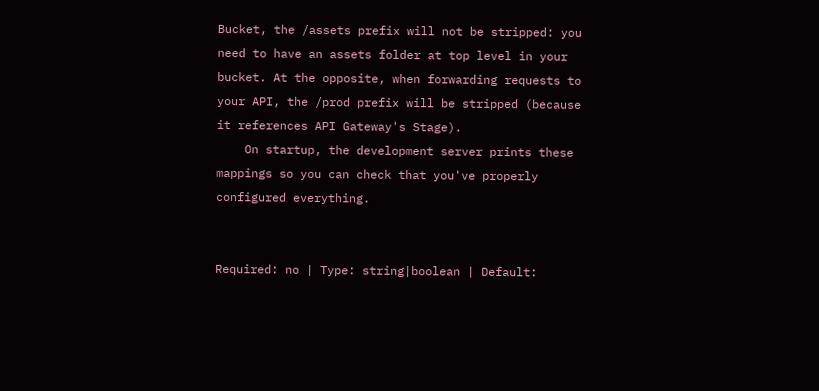Bucket, the /assets prefix will not be stripped: you need to have an assets folder at top level in your bucket. At the opposite, when forwarding requests to your API, the /prod prefix will be stripped (because it references API Gateway's Stage).
    On startup, the development server prints these mappings so you can check that you've properly configured everything.


Required: no | Type: string|boolean | Default: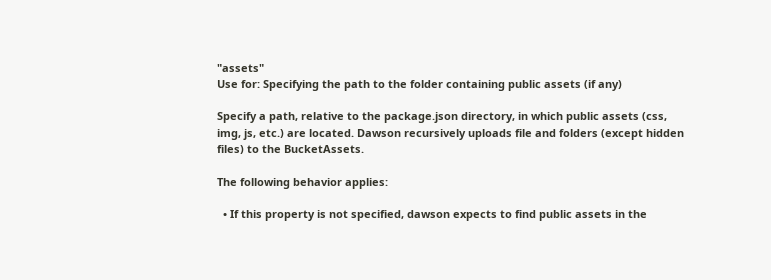"assets"
Use for: Specifying the path to the folder containing public assets (if any)

Specify a path, relative to the package.json directory, in which public assets (css, img, js, etc.) are located. Dawson recursively uploads file and folders (except hidden files) to the BucketAssets.

The following behavior applies:

  • If this property is not specified, dawson expects to find public assets in the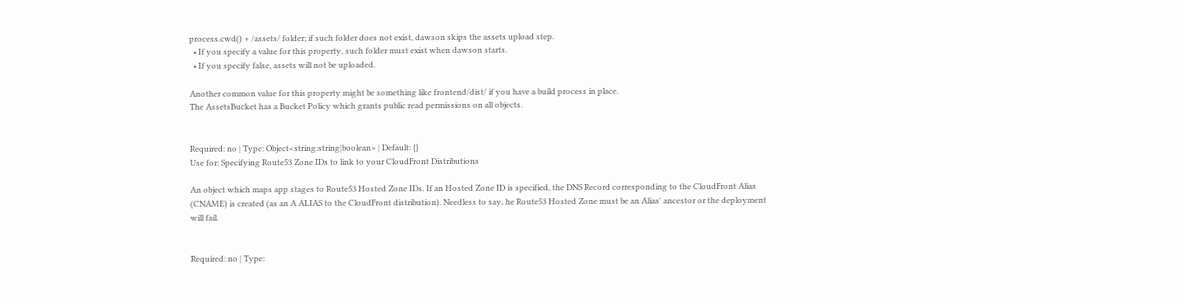process.cwd() + /assets/ folder; if such folder does not exist, dawson skips the assets upload step.
  • If you specify a value for this property, such folder must exist when dawson starts.
  • If you specify false, assets will not be uploaded.

Another common value for this property might be something like frontend/dist/ if you have a build process in place.
The AssetsBucket has a Bucket Policy which grants public read permissions on all objects.


Required: no | Type: Object<string:string|boolean> | Default: {}
Use for: Specifying Route53 Zone IDs to link to your CloudFront Distributions

An object which maps app stages to Route53 Hosted Zone IDs. If an Hosted Zone ID is specified, the DNS Record corresponding to the CloudFront Alias (CNAME) is created (as an A ALIAS to the CloudFront distribution). Needless to say, he Route53 Hosted Zone must be an Alias' ancestor or the deployment will fail.


Required: no | Type: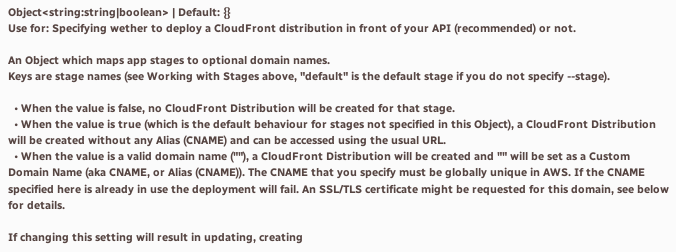Object<string:string|boolean> | Default: {}
Use for: Specifying wether to deploy a CloudFront distribution in front of your API (recommended) or not.

An Object which maps app stages to optional domain names.
Keys are stage names (see Working with Stages above, "default" is the default stage if you do not specify --stage).

  • When the value is false, no CloudFront Distribution will be created for that stage.
  • When the value is true (which is the default behaviour for stages not specified in this Object), a CloudFront Distribution will be created without any Alias (CNAME) and can be accessed using the usual URL.
  • When the value is a valid domain name (""), a CloudFront Distribution will be created and "" will be set as a Custom Domain Name (aka CNAME, or Alias (CNAME)). The CNAME that you specify must be globally unique in AWS. If the CNAME specified here is already in use the deployment will fail. An SSL/TLS certificate might be requested for this domain, see below for details.

If changing this setting will result in updating, creating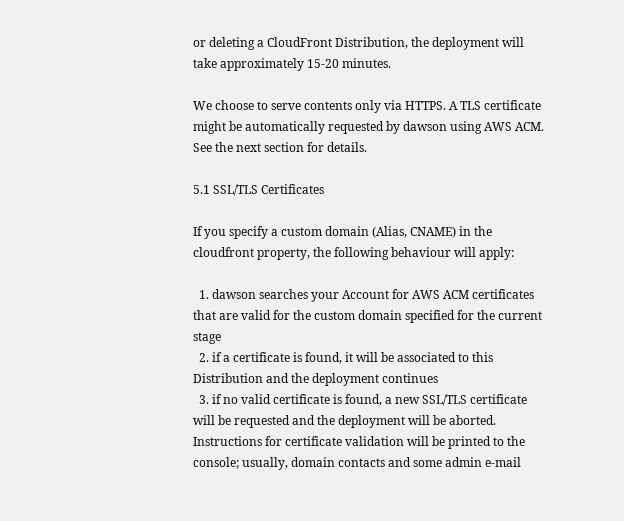or deleting a CloudFront Distribution, the deployment will take approximately 15-20 minutes.

We choose to serve contents only via HTTPS. A TLS certificate might be automatically requested by dawson using AWS ACM. See the next section for details.

5.1 SSL/TLS Certificates

If you specify a custom domain (Alias, CNAME) in the cloudfront property, the following behaviour will apply:

  1. dawson searches your Account for AWS ACM certificates that are valid for the custom domain specified for the current stage
  2. if a certificate is found, it will be associated to this Distribution and the deployment continues
  3. if no valid certificate is found, a new SSL/TLS certificate will be requested and the deployment will be aborted. Instructions for certificate validation will be printed to the console; usually, domain contacts and some admin e-mail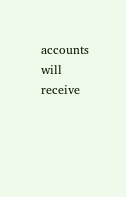accounts will receive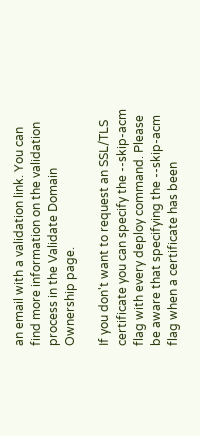an email with a validation link. You can find more information on the validation process in the Validate Domain Ownership page.

If you don't want to request an SSL/TLS certificate you can specify the --skip-acm flag with every deploy command. Please be aware that specifying the --skip-acm flag when a certificate has been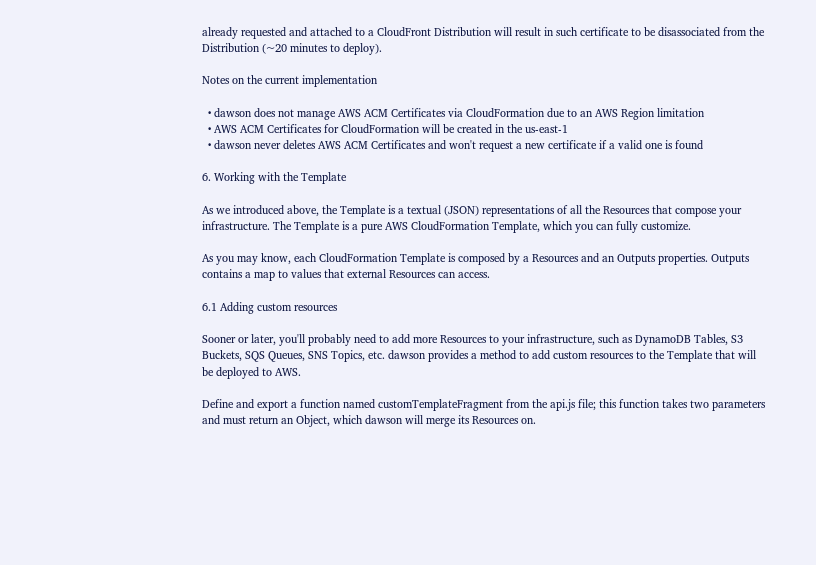already requested and attached to a CloudFront Distribution will result in such certificate to be disassociated from the Distribution (~20 minutes to deploy).

Notes on the current implementation

  • dawson does not manage AWS ACM Certificates via CloudFormation due to an AWS Region limitation
  • AWS ACM Certificates for CloudFormation will be created in the us-east-1
  • dawson never deletes AWS ACM Certificates and won't request a new certificate if a valid one is found

6. Working with the Template

As we introduced above, the Template is a textual (JSON) representations of all the Resources that compose your infrastructure. The Template is a pure AWS CloudFormation Template, which you can fully customize.

As you may know, each CloudFormation Template is composed by a Resources and an Outputs properties. Outputs contains a map to values that external Resources can access.

6.1 Adding custom resources

Sooner or later, you'll probably need to add more Resources to your infrastructure, such as DynamoDB Tables, S3 Buckets, SQS Queues, SNS Topics, etc. dawson provides a method to add custom resources to the Template that will be deployed to AWS.

Define and export a function named customTemplateFragment from the api.js file; this function takes two parameters and must return an Object, which dawson will merge its Resources on.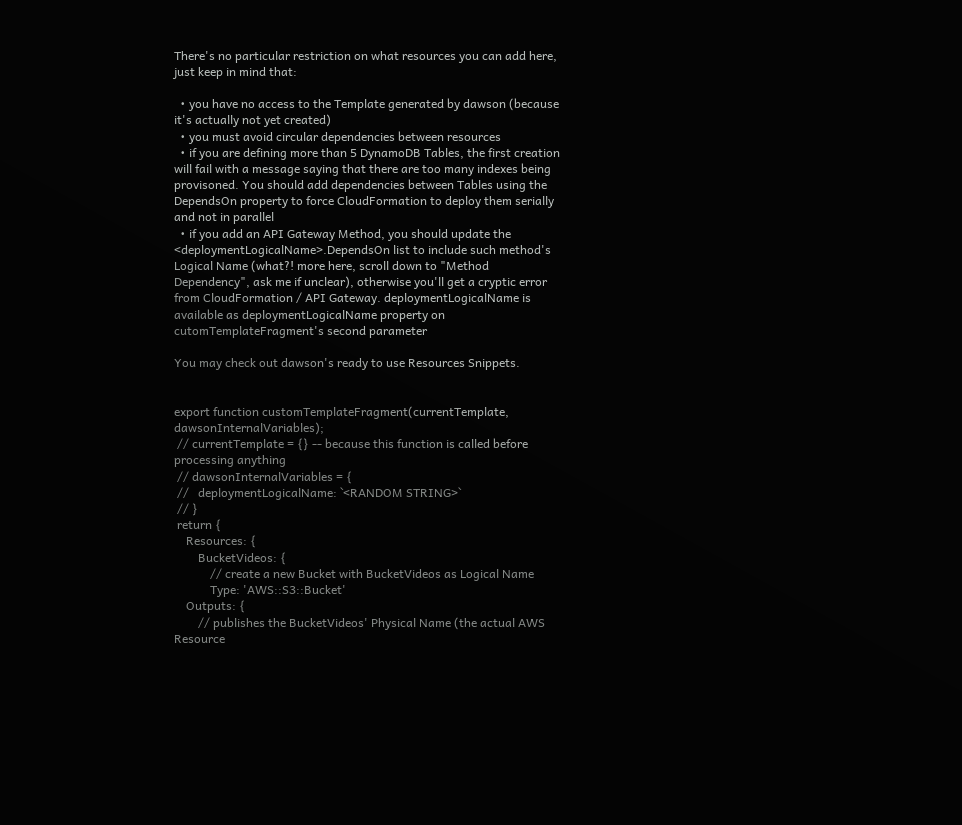There's no particular restriction on what resources you can add here, just keep in mind that:

  • you have no access to the Template generated by dawson (because it's actually not yet created)
  • you must avoid circular dependencies between resources
  • if you are defining more than 5 DynamoDB Tables, the first creation will fail with a message saying that there are too many indexes being provisoned. You should add dependencies between Tables using the DependsOn property to force CloudFormation to deploy them serially and not in parallel
  • if you add an API Gateway Method, you should update the <deploymentLogicalName>.DependsOn list to include such method's Logical Name (what?! more here, scroll down to "Method Dependency", ask me if unclear), otherwise you'll get a cryptic error from CloudFormation / API Gateway. deploymentLogicalName is available as deploymentLogicalName property on cutomTemplateFragment's second parameter

You may check out dawson's ready to use Resources Snippets.


export function customTemplateFragment(currentTemplate, dawsonInternalVariables);
 // currentTemplate = {} -- because this function is called before processing anything
 // dawsonInternalVariables = {
 //   deploymentLogicalName: `<RANDOM STRING>`
 // }
 return {
    Resources: {
        BucketVideos: {
            // create a new Bucket with BucketVideos as Logical Name
            Type: 'AWS::S3::Bucket'
    Outputs: {
        // publishes the BucketVideos' Physical Name (the actual AWS Resource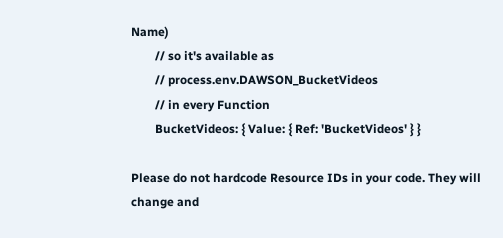Name)
        // so it's available as
        // process.env.DAWSON_BucketVideos
        // in every Function
        BucketVideos: { Value: { Ref: 'BucketVideos' } }

Please do not hardcode Resource IDs in your code. They will change and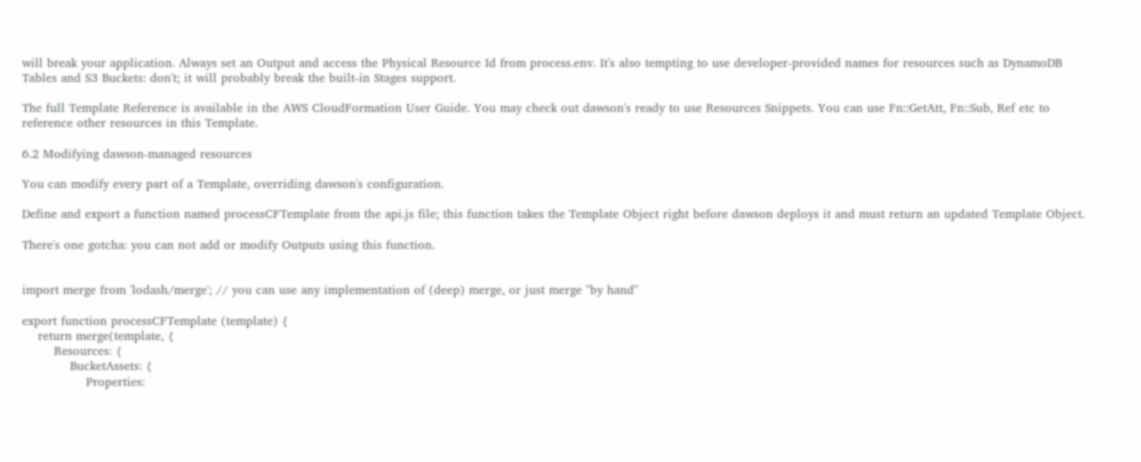will break your application. Always set an Output and access the Physical Resource Id from process.env. It's also tempting to use developer-provided names for resources such as DynamoDB Tables and S3 Buckets: don't; it will probably break the built-in Stages support.

The full Template Reference is available in the AWS CloudFormation User Guide. You may check out dawson's ready to use Resources Snippets. You can use Fn::GetAtt, Fn::Sub, Ref etc to reference other resources in this Template.

6.2 Modifying dawson-managed resources

You can modify every part of a Template, overriding dawson's configuration.

Define and export a function named processCFTemplate from the api.js file; this function takes the Template Object right before dawson deploys it and must return an updated Template Object.

There's one gotcha: you can not add or modify Outputs using this function.


import merge from 'lodash/merge'; // you can use any implementation of (deep) merge, or just merge "by hand"

export function processCFTemplate (template) {
    return merge(template, {
        Resources: {
            BucketAssets: {
                Properties: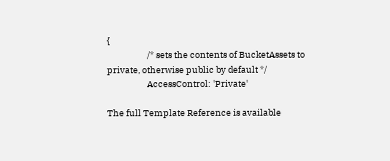{
                    /* sets the contents of BucketAssets to private, otherwise public by default */
                    AccessControl: 'Private'

The full Template Reference is available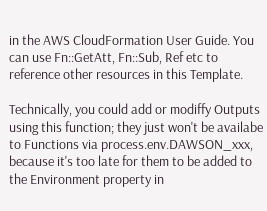in the AWS CloudFormation User Guide. You can use Fn::GetAtt, Fn::Sub, Ref etc to reference other resources in this Template.

Technically, you could add or modiffy Outputs using this function; they just won't be availabe to Functions via process.env.DAWSON_xxx, because it's too late for them to be added to the Environment property in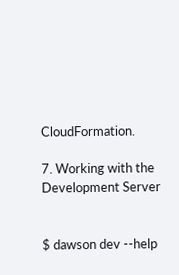CloudFormation.

7. Working with the Development Server


$ dawson dev --help